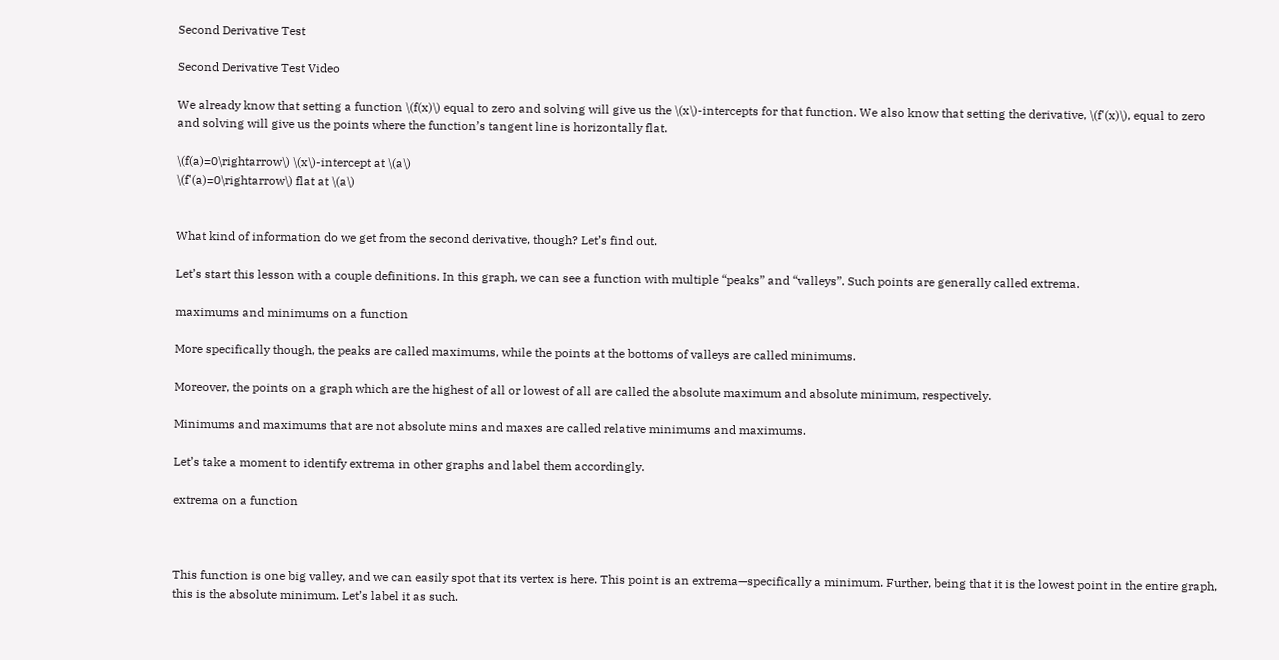Second Derivative Test

Second Derivative Test Video

We already know that setting a function \(f(x)\) equal to zero and solving will give us the \(x\)-intercepts for that function. We also know that setting the derivative, \(f'(x)\), equal to zero and solving will give us the points where the function’s tangent line is horizontally flat.

\(f(a)=0\rightarrow\) \(x\)-intercept at \(a\)
\(f'(a)=0\rightarrow\) flat at \(a\)


What kind of information do we get from the second derivative, though? Let’s find out.

Let’s start this lesson with a couple definitions. In this graph, we can see a function with multiple “peaks” and “valleys”. Such points are generally called extrema.

maximums and minimums on a function

More specifically though, the peaks are called maximums, while the points at the bottoms of valleys are called minimums.

Moreover, the points on a graph which are the highest of all or lowest of all are called the absolute maximum and absolute minimum, respectively.

Minimums and maximums that are not absolute mins and maxes are called relative minimums and maximums.

Let’s take a moment to identify extrema in other graphs and label them accordingly.

extrema on a function



This function is one big valley, and we can easily spot that its vertex is here. This point is an extrema—specifically a minimum. Further, being that it is the lowest point in the entire graph, this is the absolute minimum. Let’s label it as such.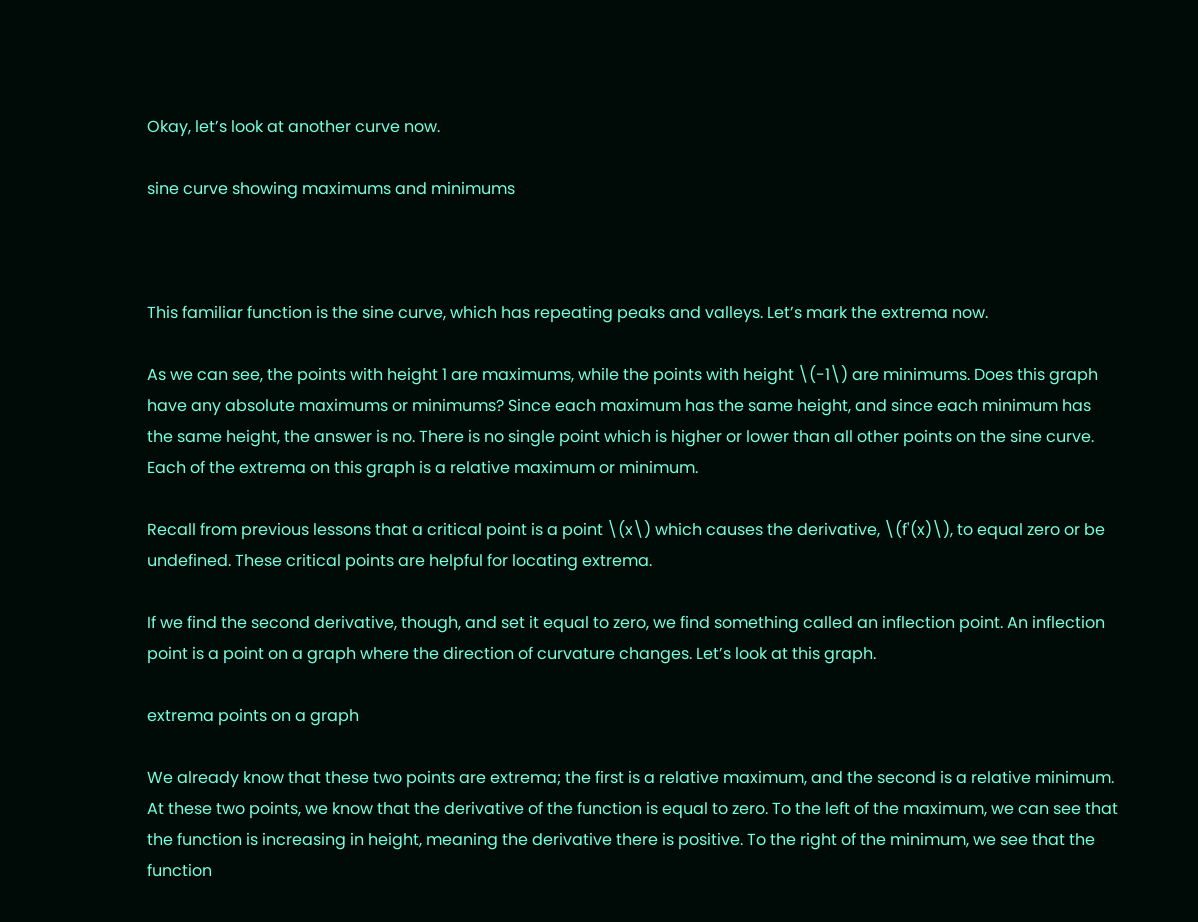Okay, let’s look at another curve now.

sine curve showing maximums and minimums



This familiar function is the sine curve, which has repeating peaks and valleys. Let’s mark the extrema now.

As we can see, the points with height 1 are maximums, while the points with height \(-1\) are minimums. Does this graph have any absolute maximums or minimums? Since each maximum has the same height, and since each minimum has the same height, the answer is no. There is no single point which is higher or lower than all other points on the sine curve. Each of the extrema on this graph is a relative maximum or minimum.

Recall from previous lessons that a critical point is a point \(x\) which causes the derivative, \(f'(x)\), to equal zero or be undefined. These critical points are helpful for locating extrema.

If we find the second derivative, though, and set it equal to zero, we find something called an inflection point. An inflection point is a point on a graph where the direction of curvature changes. Let’s look at this graph.

extrema points on a graph

We already know that these two points are extrema; the first is a relative maximum, and the second is a relative minimum. At these two points, we know that the derivative of the function is equal to zero. To the left of the maximum, we can see that the function is increasing in height, meaning the derivative there is positive. To the right of the minimum, we see that the function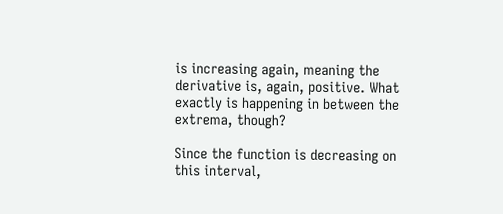is increasing again, meaning the derivative is, again, positive. What exactly is happening in between the extrema, though?

Since the function is decreasing on this interval,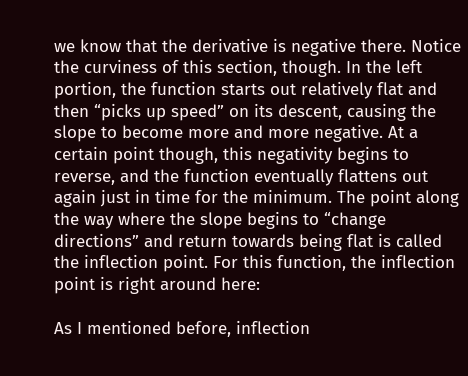we know that the derivative is negative there. Notice the curviness of this section, though. In the left portion, the function starts out relatively flat and then “picks up speed” on its descent, causing the slope to become more and more negative. At a certain point though, this negativity begins to reverse, and the function eventually flattens out again just in time for the minimum. The point along the way where the slope begins to “change directions” and return towards being flat is called the inflection point. For this function, the inflection point is right around here:

As I mentioned before, inflection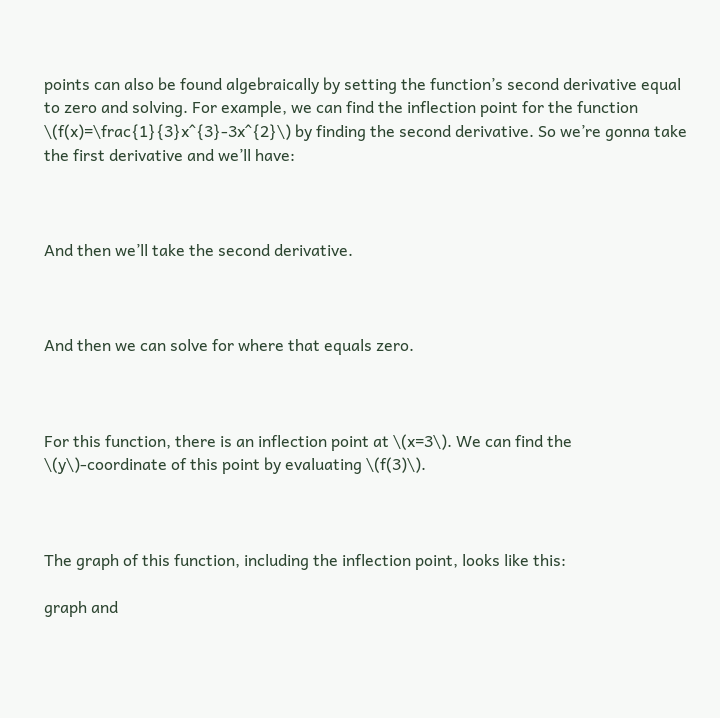points can also be found algebraically by setting the function’s second derivative equal to zero and solving. For example, we can find the inflection point for the function \(f(x)=\frac{1}{3}x^{3}-3x^{2}\) by finding the second derivative. So we’re gonna take the first derivative and we’ll have:



And then we’ll take the second derivative.



And then we can solve for where that equals zero.



For this function, there is an inflection point at \(x=3\). We can find the \(y\)-coordinate of this point by evaluating \(f(3)\).



The graph of this function, including the inflection point, looks like this:

graph and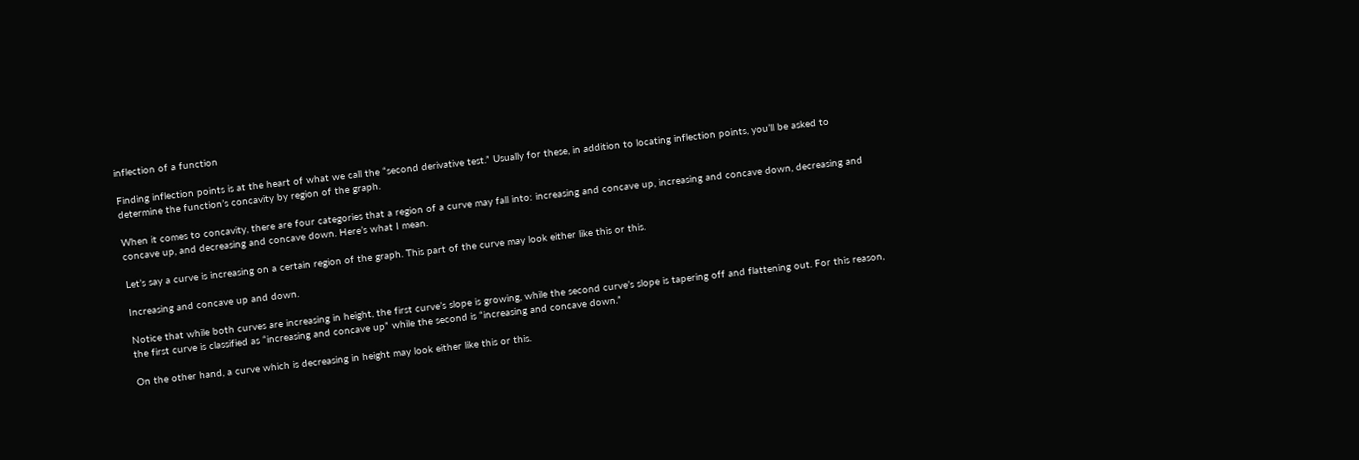inflection of a function

Finding inflection points is at the heart of what we call the “second derivative test.” Usually for these, in addition to locating inflection points, you’ll be asked to determine the function’s concavity by region of the graph.

When it comes to concavity, there are four categories that a region of a curve may fall into: increasing and concave up, increasing and concave down, decreasing and concave up, and decreasing and concave down. Here’s what I mean.

Let’s say a curve is increasing on a certain region of the graph. This part of the curve may look either like this or this.

Increasing and concave up and down.

Notice that while both curves are increasing in height, the first curve’s slope is growing, while the second curve’s slope is tapering off and flattening out. For this reason, the first curve is classified as “increasing and concave up” while the second is “increasing and concave down.”

On the other hand, a curve which is decreasing in height may look either like this or this.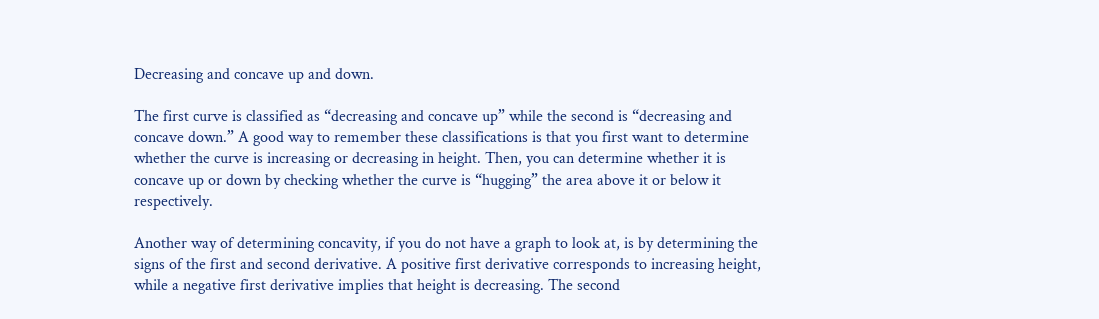Decreasing and concave up and down.

The first curve is classified as “decreasing and concave up” while the second is “decreasing and concave down.” A good way to remember these classifications is that you first want to determine whether the curve is increasing or decreasing in height. Then, you can determine whether it is concave up or down by checking whether the curve is “hugging” the area above it or below it respectively.

Another way of determining concavity, if you do not have a graph to look at, is by determining the signs of the first and second derivative. A positive first derivative corresponds to increasing height, while a negative first derivative implies that height is decreasing. The second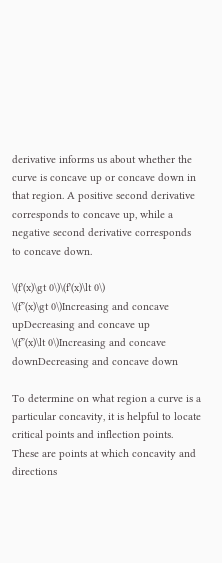derivative informs us about whether the curve is concave up or concave down in that region. A positive second derivative corresponds to concave up, while a negative second derivative corresponds to concave down.

\(f'(x)\gt 0\)\(f'(x)\lt 0\)
\(f”(x)\gt 0\)Increasing and concave upDecreasing and concave up
\(f”(x)\lt 0\)Increasing and concave downDecreasing and concave down

To determine on what region a curve is a particular concavity, it is helpful to locate critical points and inflection points. These are points at which concavity and directions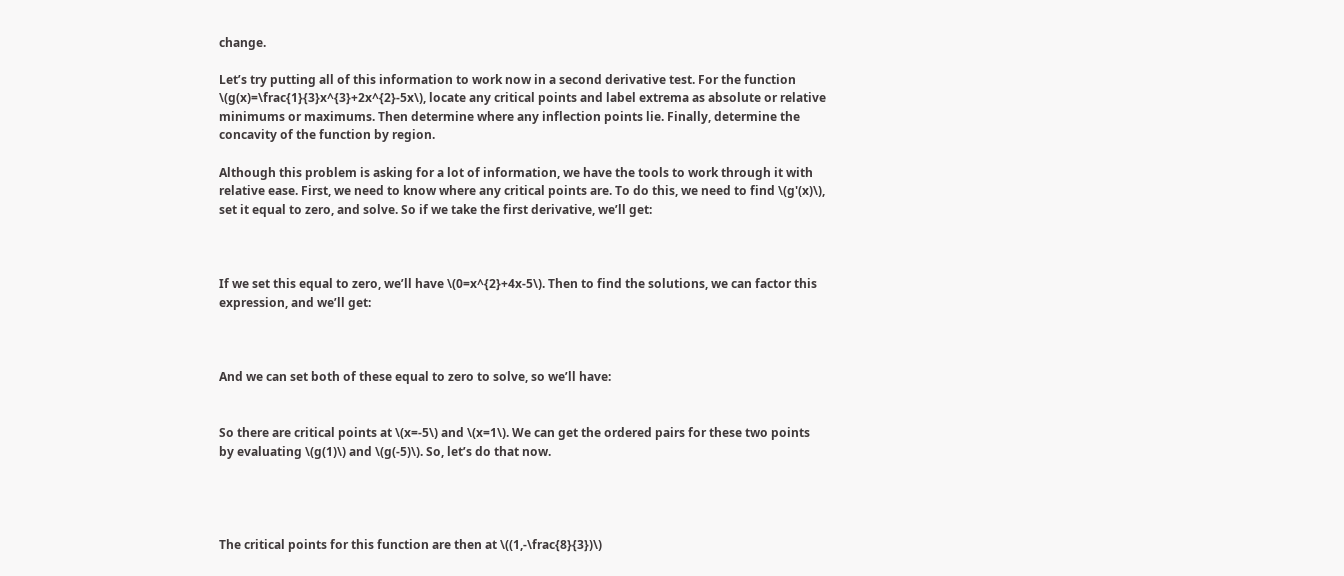change.

Let’s try putting all of this information to work now in a second derivative test. For the function \(g(x)=\frac{1}{3}x^{3}+2x^{2}-5x\), locate any critical points and label extrema as absolute or relative minimums or maximums. Then determine where any inflection points lie. Finally, determine the concavity of the function by region.

Although this problem is asking for a lot of information, we have the tools to work through it with relative ease. First, we need to know where any critical points are. To do this, we need to find \(g'(x)\), set it equal to zero, and solve. So if we take the first derivative, we’ll get:



If we set this equal to zero, we’ll have \(0=x^{2}+4x-5\). Then to find the solutions, we can factor this expression, and we’ll get:



And we can set both of these equal to zero to solve, so we’ll have:


So there are critical points at \(x=-5\) and \(x=1\). We can get the ordered pairs for these two points by evaluating \(g(1)\) and \(g(-5)\). So, let’s do that now.




The critical points for this function are then at \((1,-\frac{8}{3})\)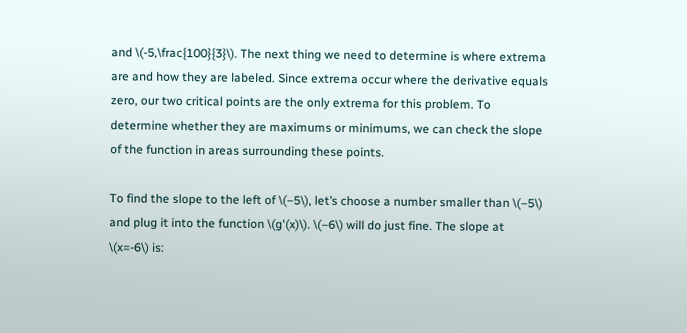and \(-5,\frac{100}{3}\). The next thing we need to determine is where extrema are and how they are labeled. Since extrema occur where the derivative equals zero, our two critical points are the only extrema for this problem. To determine whether they are maximums or minimums, we can check the slope of the function in areas surrounding these points.

To find the slope to the left of \(–5\), let’s choose a number smaller than \(–5\) and plug it into the function \(g'(x)\). \(–6\) will do just fine. The slope at \(x=-6\) is: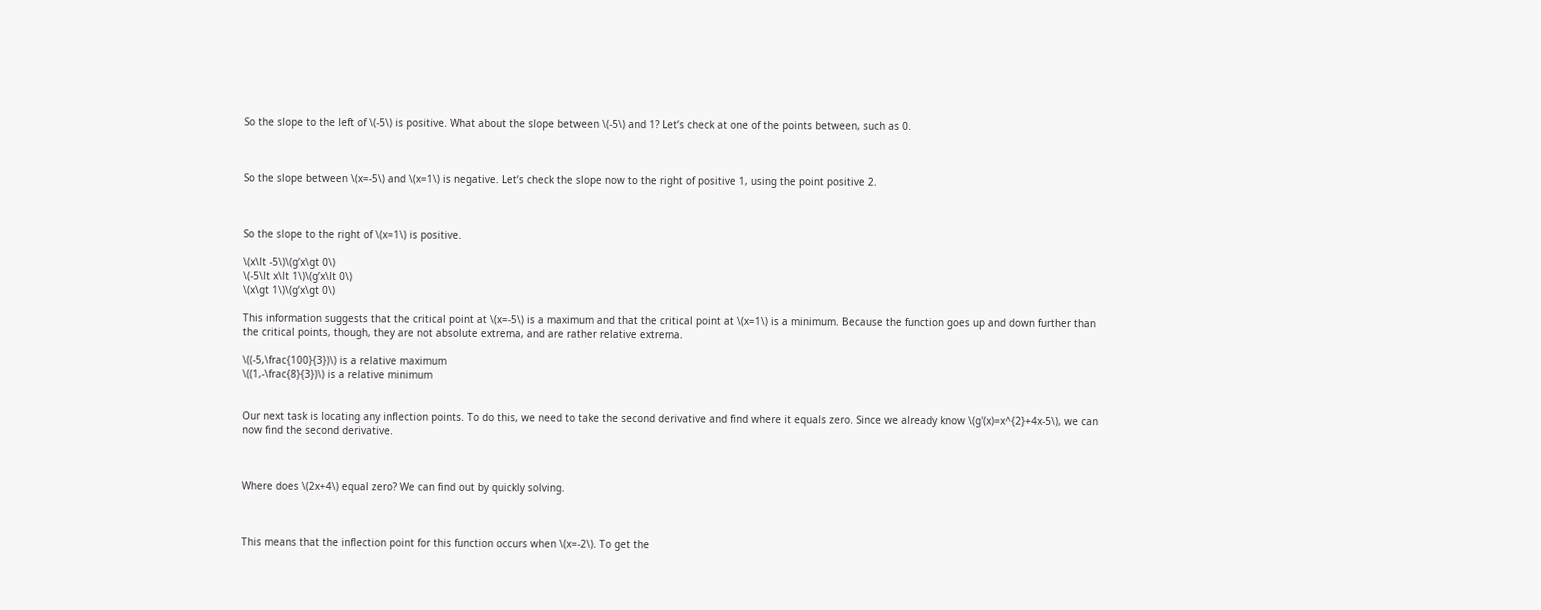So the slope to the left of \(-5\) is positive. What about the slope between \(-5\) and 1? Let’s check at one of the points between, such as 0.



So the slope between \(x=-5\) and \(x=1\) is negative. Let’s check the slope now to the right of positive 1, using the point positive 2.



So the slope to the right of \(x=1\) is positive.

\(x\lt -5\)\(g’x\gt 0\)
\(-5\lt x\lt 1\)\(g’x\lt 0\)
\(x\gt 1\)\(g’x\gt 0\)

This information suggests that the critical point at \(x=-5\) is a maximum and that the critical point at \(x=1\) is a minimum. Because the function goes up and down further than the critical points, though, they are not absolute extrema, and are rather relative extrema.

\((-5,\frac{100}{3})\) is a relative maximum
\((1,-\frac{8}{3})\) is a relative minimum


Our next task is locating any inflection points. To do this, we need to take the second derivative and find where it equals zero. Since we already know \(g'(x)=x^{2}+4x-5\), we can now find the second derivative.



Where does \(2x+4\) equal zero? We can find out by quickly solving.



This means that the inflection point for this function occurs when \(x=-2\). To get the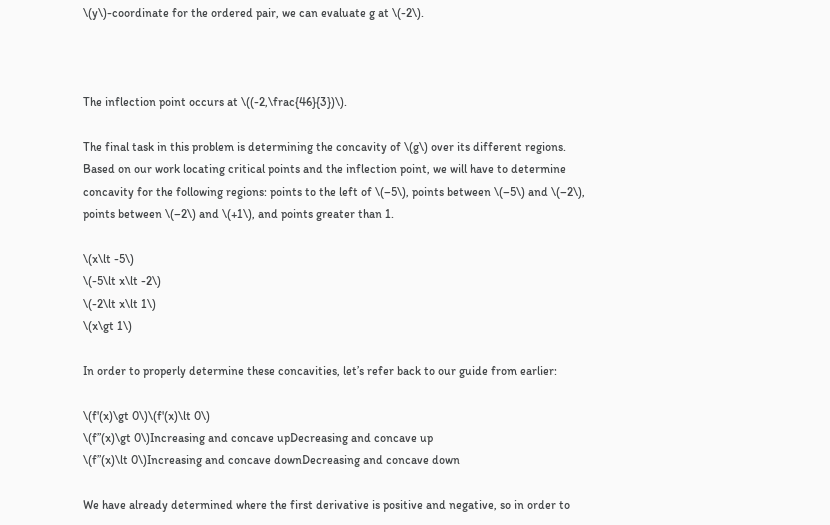\(y\)-coordinate for the ordered pair, we can evaluate g at \(-2\).



The inflection point occurs at \((-2,\frac{46}{3})\).

The final task in this problem is determining the concavity of \(g\) over its different regions. Based on our work locating critical points and the inflection point, we will have to determine concavity for the following regions: points to the left of \(–5\), points between \(–5\) and \(–2\), points between \(–2\) and \(+1\), and points greater than 1.

\(x\lt -5\)
\(-5\lt x\lt -2\)
\(-2\lt x\lt 1\)
\(x\gt 1\)

In order to properly determine these concavities, let’s refer back to our guide from earlier:

\(f'(x)\gt 0\)\(f'(x)\lt 0\)
\(f”(x)\gt 0\)Increasing and concave upDecreasing and concave up
\(f”(x)\lt 0\)Increasing and concave downDecreasing and concave down

We have already determined where the first derivative is positive and negative, so in order to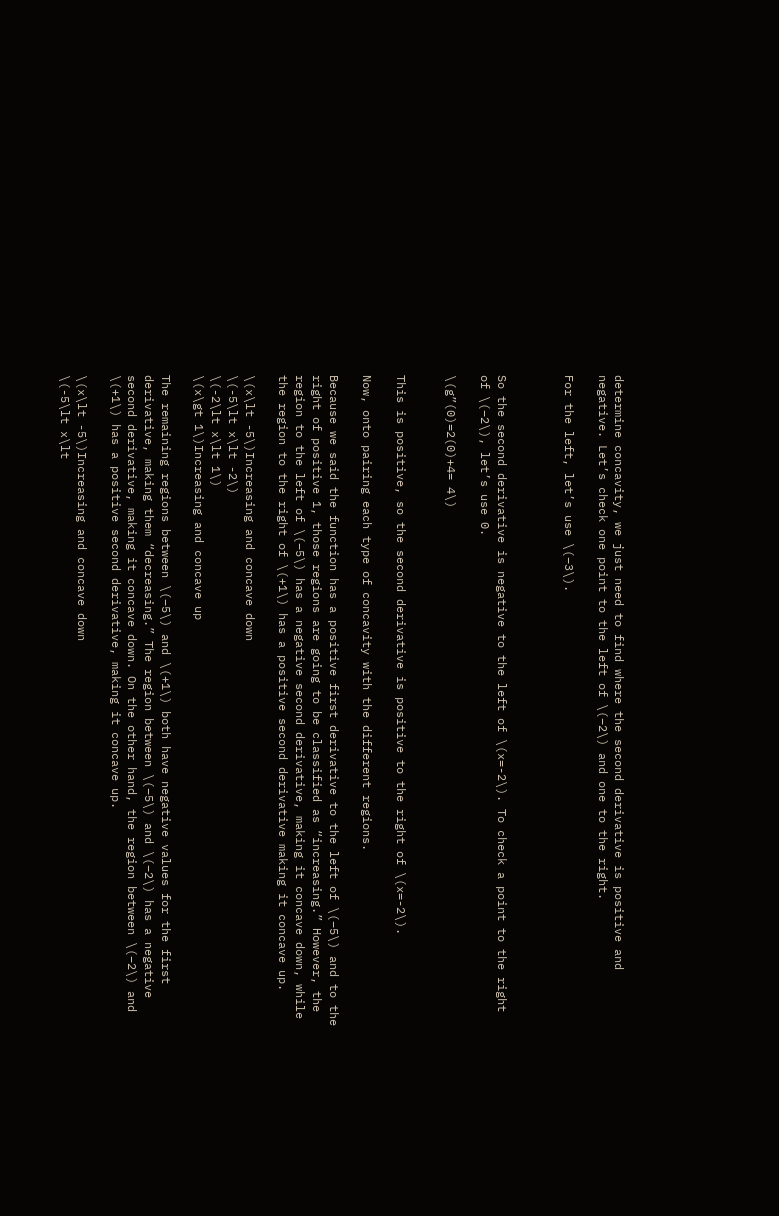determine concavity, we just need to find where the second derivative is positive and negative. Let’s check one point to the left of \(–2\) and one to the right.

For the left, let’s use \(–3\).



So the second derivative is negative to the left of \(x=-2\). To check a point to the right of \(–2\), let’s use 0.

\(g”(0)=2(0)+4= 4\)


This is positive, so the second derivative is positive to the right of \(x=-2\).

Now, onto pairing each type of concavity with the different regions.

Because we said the function has a positive first derivative to the left of \(–5\) and to the right of positive 1, those regions are going to be classified as “increasing.” However, the region to the left of \(–5\) has a negative second derivative, making it concave down, while the region to the right of \(+1\) has a positive second derivative making it concave up.

\(x\lt -5\)Increasing and concave down
\(-5\lt x\lt -2\)
\(-2\lt x\lt 1\)
\(x\gt 1\)Increasing and concave up

The remaining regions between \(–5\) and \(+1\) both have negative values for the first derivative, making them “decreasing.” The region between \(–5\) and \(–2\) has a negative second derivative, making it concave down. On the other hand, the region between \(–2\) and \(+1\) has a positive second derivative, making it concave up.

\(x\lt -5\)Increasing and concave down
\(-5\lt x\lt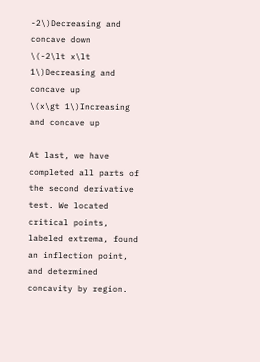-2\)Decreasing and concave down
\(-2\lt x\lt 1\)Decreasing and concave up
\(x\gt 1\)Increasing and concave up

At last, we have completed all parts of the second derivative test. We located critical points, labeled extrema, found an inflection point, and determined concavity by region.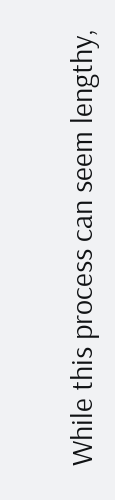While this process can seem lengthy,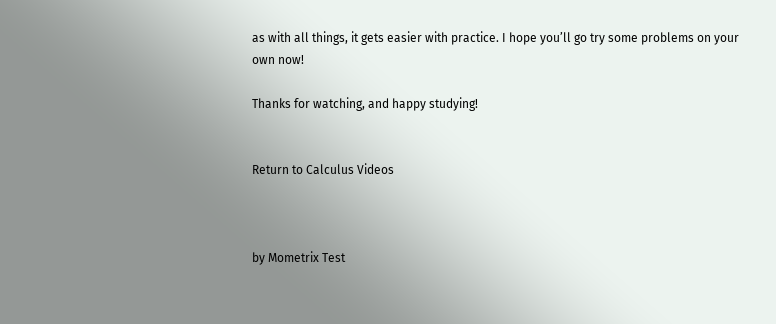as with all things, it gets easier with practice. I hope you’ll go try some problems on your own now!

Thanks for watching, and happy studying!


Return to Calculus Videos



by Mometrix Test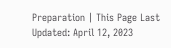Preparation | This Page Last Updated: April 12, 2023